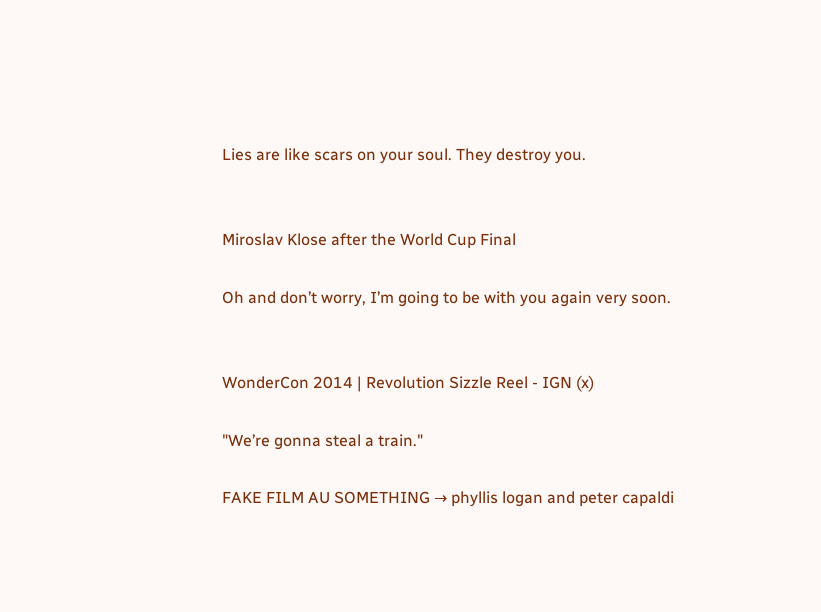Lies are like scars on your soul. They destroy you.


Miroslav Klose after the World Cup Final

Oh and don’t worry, I’m going to be with you again very soon.


WonderCon 2014 | Revolution Sizzle Reel - IGN (x)

"We’re gonna steal a train."

FAKE FILM AU SOMETHING → phyllis logan and peter capaldi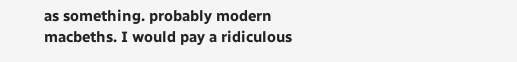as something. probably modern macbeths. I would pay a ridiculous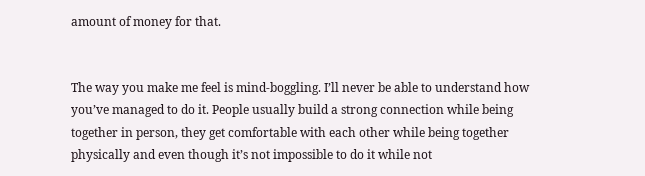amount of money for that.


The way you make me feel is mind-boggling. I’ll never be able to understand how you’ve managed to do it. People usually build a strong connection while being together in person, they get comfortable with each other while being together physically and even though it’s not impossible to do it while not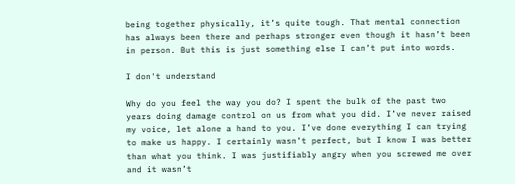being together physically, it’s quite tough. That mental connection has always been there and perhaps stronger even though it hasn’t been in person. But this is just something else I can’t put into words.

I don't understand

Why do you feel the way you do? I spent the bulk of the past two years doing damage control on us from what you did. I’ve never raised my voice, let alone a hand to you. I’ve done everything I can trying to make us happy. I certainly wasn’t perfect, but I know I was better than what you think. I was justifiably angry when you screwed me over and it wasn’t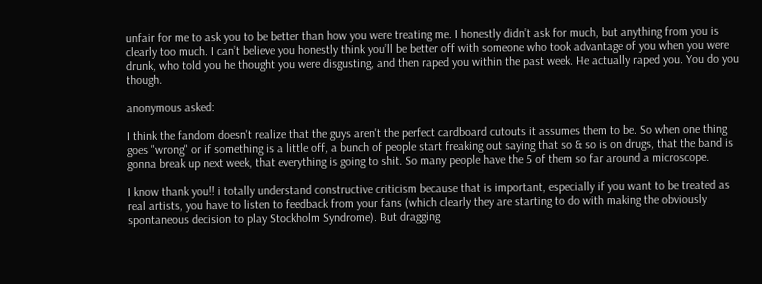unfair for me to ask you to be better than how you were treating me. I honestly didn’t ask for much, but anything from you is clearly too much. I can’t believe you honestly think you’ll be better off with someone who took advantage of you when you were drunk, who told you he thought you were disgusting, and then raped you within the past week. He actually raped you. You do you though.

anonymous asked:

I think the fandom doesn't realize that the guys aren't the perfect cardboard cutouts it assumes them to be. So when one thing goes "wrong" or if something is a little off, a bunch of people start freaking out saying that so & so is on drugs, that the band is gonna break up next week, that everything is going to shit. So many people have the 5 of them so far around a microscope.

I know thank you!! i totally understand constructive criticism because that is important, especially if you want to be treated as real artists, you have to listen to feedback from your fans (which clearly they are starting to do with making the obviously spontaneous decision to play Stockholm Syndrome). But dragging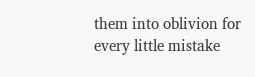them into oblivion for every little mistake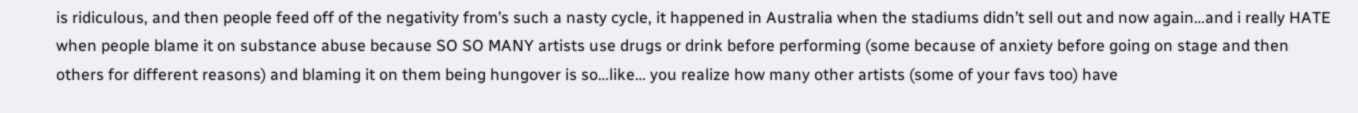is ridiculous, and then people feed off of the negativity from’s such a nasty cycle, it happened in Australia when the stadiums didn’t sell out and now again…and i really HATE when people blame it on substance abuse because SO SO MANY artists use drugs or drink before performing (some because of anxiety before going on stage and then others for different reasons) and blaming it on them being hungover is so…like… you realize how many other artists (some of your favs too) have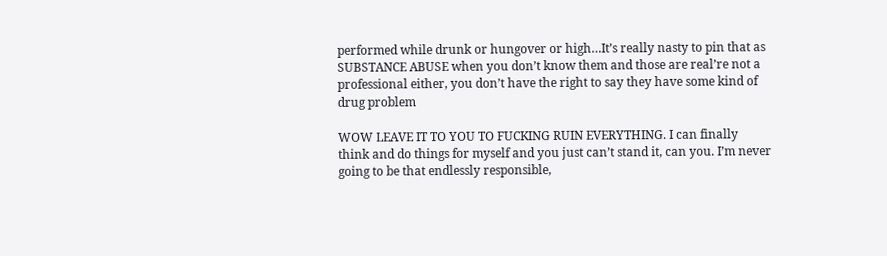performed while drunk or hungover or high…It’s really nasty to pin that as SUBSTANCE ABUSE when you don’t know them and those are real’re not a professional either, you don’t have the right to say they have some kind of drug problem

WOW LEAVE IT TO YOU TO FUCKING RUIN EVERYTHING. I can finally think and do things for myself and you just can’t stand it, can you. I’m never going to be that endlessly responsible,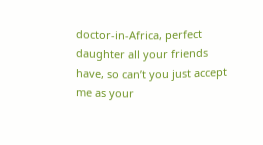doctor-in-Africa, perfect daughter all your friends have, so can’t you just accept me as your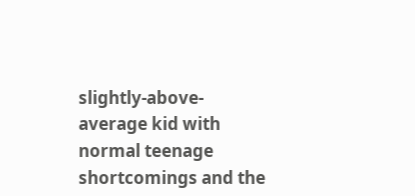slightly-above-average kid with normal teenage shortcomings and the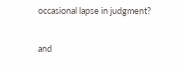occasional lapse in judgment?

and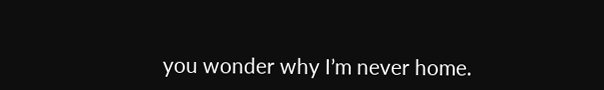you wonder why I’m never home.